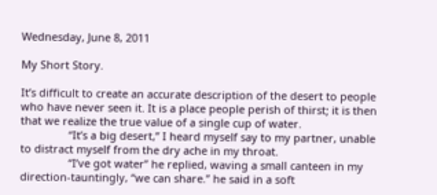Wednesday, June 8, 2011

My Short Story.

It’s difficult to create an accurate description of the desert to people who have never seen it. It is a place people perish of thirst; it is then that we realize the true value of a single cup of water.
                “It’s a big desert,” I heard myself say to my partner, unable to distract myself from the dry ache in my throat.
                “I’ve got water” he replied, waving a small canteen in my direction-tauntingly, “we can share.” he said in a soft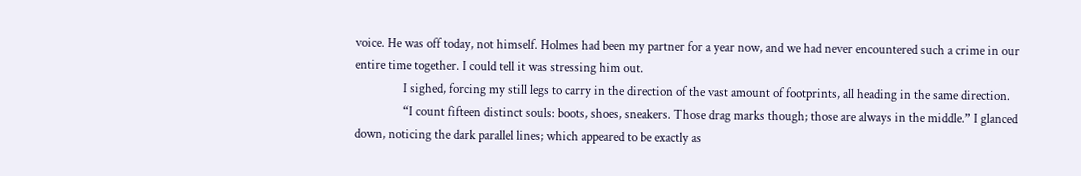voice. He was off today, not himself. Holmes had been my partner for a year now, and we had never encountered such a crime in our entire time together. I could tell it was stressing him out.
                I sighed, forcing my still legs to carry in the direction of the vast amount of footprints, all heading in the same direction.
                “I count fifteen distinct souls: boots, shoes, sneakers. Those drag marks though; those are always in the middle.” I glanced down, noticing the dark parallel lines; which appeared to be exactly as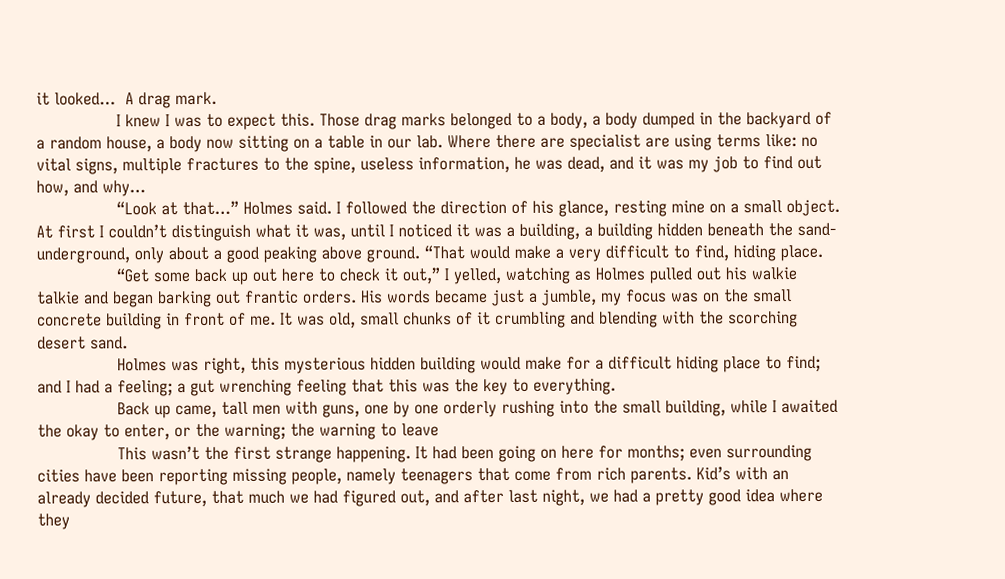it looked…  A drag mark.
                I knew I was to expect this. Those drag marks belonged to a body, a body dumped in the backyard of a random house, a body now sitting on a table in our lab. Where there are specialist are using terms like: no vital signs, multiple fractures to the spine, useless information, he was dead, and it was my job to find out how, and why…
                “Look at that…” Holmes said. I followed the direction of his glance, resting mine on a small object. At first I couldn’t distinguish what it was, until I noticed it was a building, a building hidden beneath the sand- underground, only about a good peaking above ground. “That would make a very difficult to find, hiding place.
                “Get some back up out here to check it out,” I yelled, watching as Holmes pulled out his walkie talkie and began barking out frantic orders. His words became just a jumble, my focus was on the small concrete building in front of me. It was old, small chunks of it crumbling and blending with the scorching desert sand.
                Holmes was right, this mysterious hidden building would make for a difficult hiding place to find; and I had a feeling; a gut wrenching feeling that this was the key to everything.
                Back up came, tall men with guns, one by one orderly rushing into the small building, while I awaited the okay to enter, or the warning; the warning to leave
                This wasn’t the first strange happening. It had been going on here for months; even surrounding cities have been reporting missing people, namely teenagers that come from rich parents. Kid’s with an already decided future, that much we had figured out, and after last night, we had a pretty good idea where they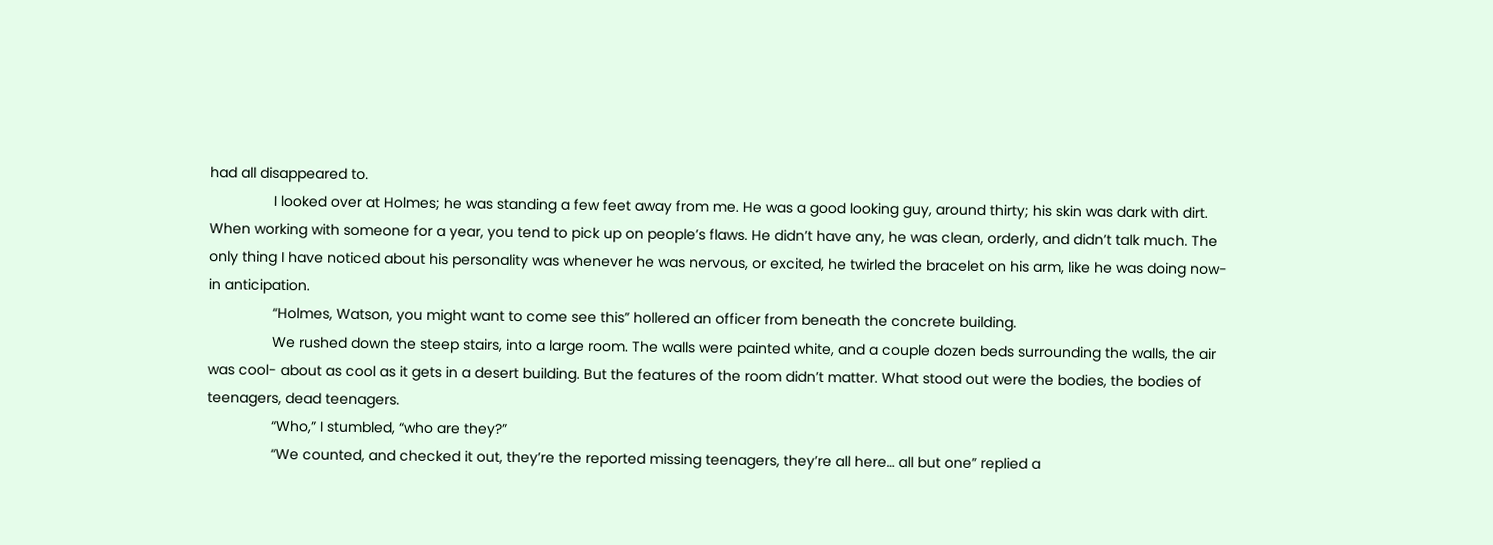had all disappeared to.
                I looked over at Holmes; he was standing a few feet away from me. He was a good looking guy, around thirty; his skin was dark with dirt. When working with someone for a year, you tend to pick up on people’s flaws. He didn’t have any, he was clean, orderly, and didn’t talk much. The only thing I have noticed about his personality was whenever he was nervous, or excited, he twirled the bracelet on his arm, like he was doing now- in anticipation.
                “Holmes, Watson, you might want to come see this” hollered an officer from beneath the concrete building.
                We rushed down the steep stairs, into a large room. The walls were painted white, and a couple dozen beds surrounding the walls, the air was cool- about as cool as it gets in a desert building. But the features of the room didn’t matter. What stood out were the bodies, the bodies of teenagers, dead teenagers.
                “Who,” I stumbled, “who are they?”
                “We counted, and checked it out, they’re the reported missing teenagers, they’re all here… all but one” replied a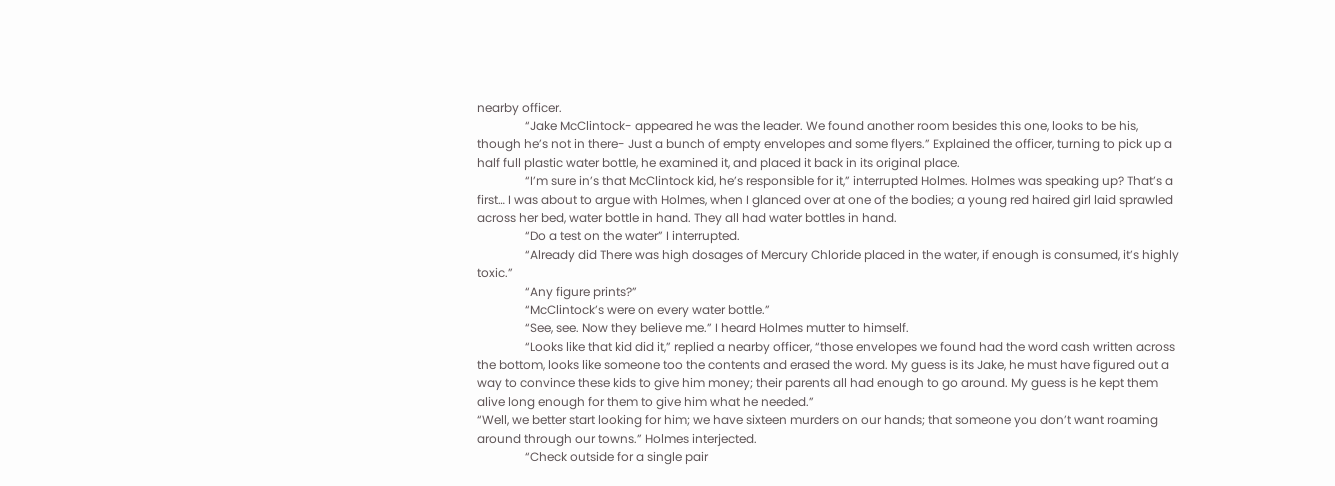nearby officer.
                “Jake McClintock- appeared he was the leader. We found another room besides this one, looks to be his, though he’s not in there- Just a bunch of empty envelopes and some flyers.” Explained the officer, turning to pick up a half full plastic water bottle, he examined it, and placed it back in its original place.
                “I’m sure in’s that McClintock kid, he’s responsible for it,” interrupted Holmes. Holmes was speaking up? That’s a first… I was about to argue with Holmes, when I glanced over at one of the bodies; a young red haired girl laid sprawled across her bed, water bottle in hand. They all had water bottles in hand.
                “Do a test on the water” I interrupted.
                “Already did There was high dosages of Mercury Chloride placed in the water, if enough is consumed, it’s highly toxic.”
                “Any figure prints?”
                “McClintock’s were on every water bottle.”
                “See, see. Now they believe me.” I heard Holmes mutter to himself.
                “Looks like that kid did it,” replied a nearby officer, “those envelopes we found had the word cash written across the bottom, looks like someone too the contents and erased the word. My guess is its Jake, he must have figured out a way to convince these kids to give him money; their parents all had enough to go around. My guess is he kept them alive long enough for them to give him what he needed.”
“Well, we better start looking for him; we have sixteen murders on our hands; that someone you don’t want roaming around through our towns.” Holmes interjected.
                “Check outside for a single pair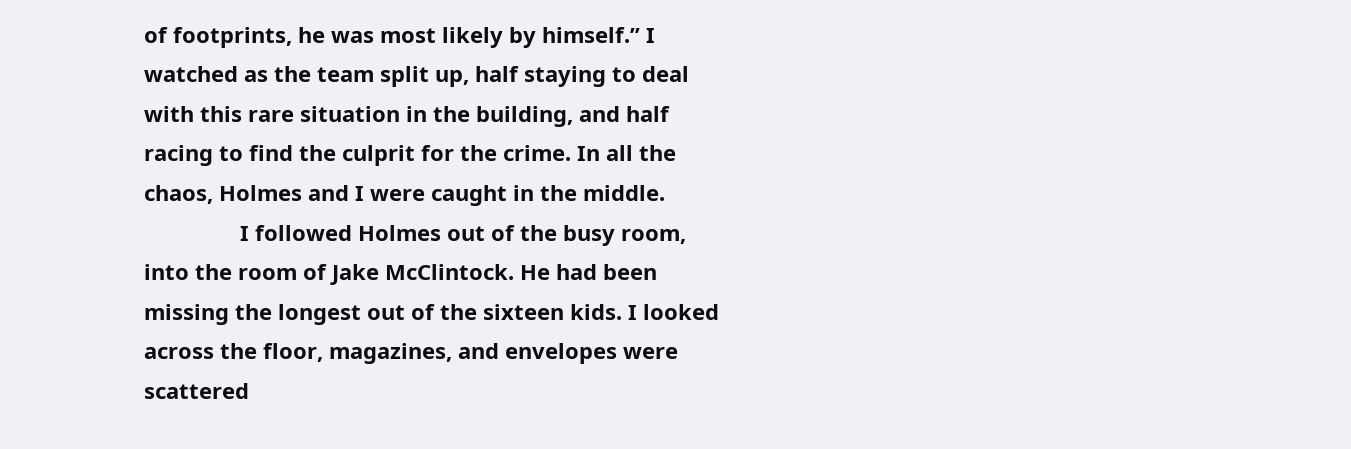of footprints, he was most likely by himself.” I watched as the team split up, half staying to deal with this rare situation in the building, and half racing to find the culprit for the crime. In all the chaos, Holmes and I were caught in the middle.
                I followed Holmes out of the busy room, into the room of Jake McClintock. He had been missing the longest out of the sixteen kids. I looked across the floor, magazines, and envelopes were scattered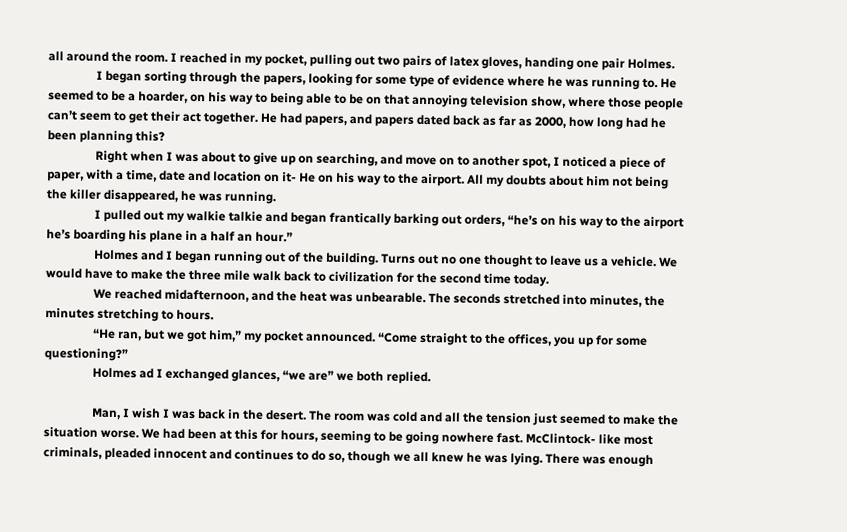all around the room. I reached in my pocket, pulling out two pairs of latex gloves, handing one pair Holmes.
                I began sorting through the papers, looking for some type of evidence where he was running to. He seemed to be a hoarder, on his way to being able to be on that annoying television show, where those people can’t seem to get their act together. He had papers, and papers dated back as far as 2000, how long had he been planning this?
                Right when I was about to give up on searching, and move on to another spot, I noticed a piece of paper, with a time, date and location on it- He on his way to the airport. All my doubts about him not being the killer disappeared, he was running.
                I pulled out my walkie talkie and began frantically barking out orders, “he’s on his way to the airport he’s boarding his plane in a half an hour.”
                Holmes and I began running out of the building. Turns out no one thought to leave us a vehicle. We would have to make the three mile walk back to civilization for the second time today.
                We reached midafternoon, and the heat was unbearable. The seconds stretched into minutes, the minutes stretching to hours.
                “He ran, but we got him,” my pocket announced. “Come straight to the offices, you up for some questioning?”
                Holmes ad I exchanged glances, “we are” we both replied.

                Man, I wish I was back in the desert. The room was cold and all the tension just seemed to make the situation worse. We had been at this for hours, seeming to be going nowhere fast. McClintock- like most criminals, pleaded innocent and continues to do so, though we all knew he was lying. There was enough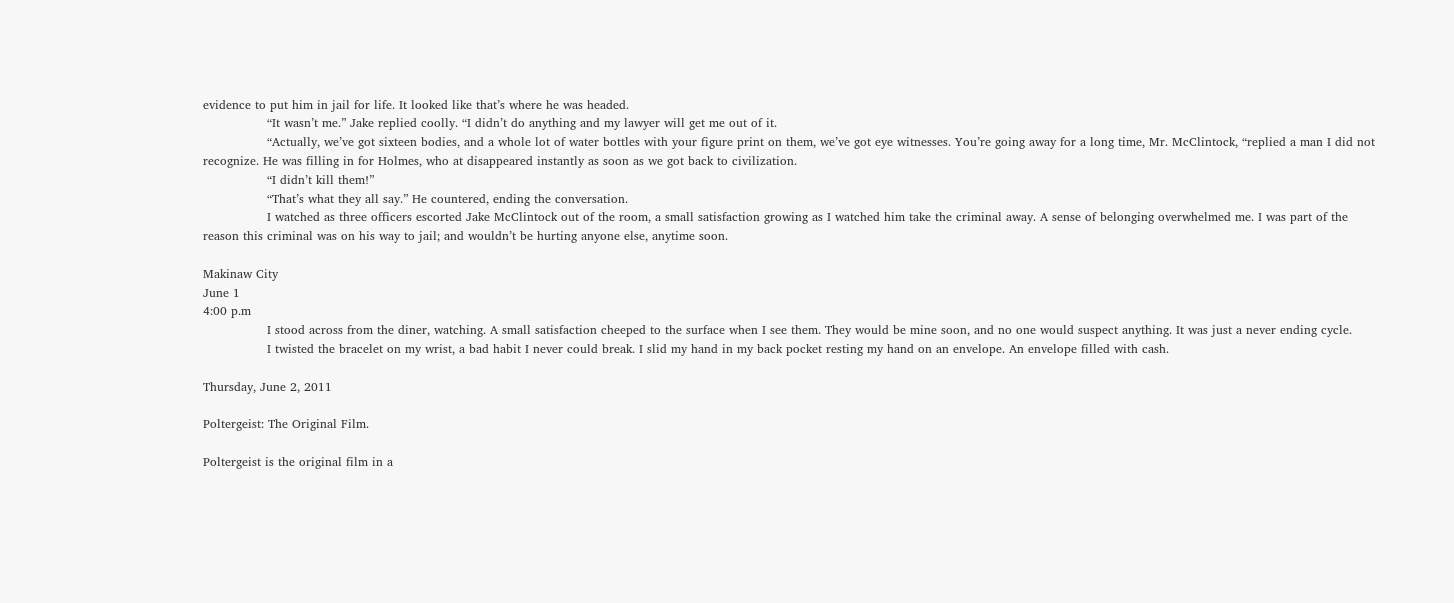evidence to put him in jail for life. It looked like that’s where he was headed.
                “It wasn’t me.” Jake replied coolly. “I didn’t do anything and my lawyer will get me out of it.
                “Actually, we’ve got sixteen bodies, and a whole lot of water bottles with your figure print on them, we’ve got eye witnesses. You’re going away for a long time, Mr. McClintock, “replied a man I did not recognize. He was filling in for Holmes, who at disappeared instantly as soon as we got back to civilization.
                “I didn’t kill them!”
                “That’s what they all say.” He countered, ending the conversation.
                I watched as three officers escorted Jake McClintock out of the room, a small satisfaction growing as I watched him take the criminal away. A sense of belonging overwhelmed me. I was part of the reason this criminal was on his way to jail; and wouldn’t be hurting anyone else, anytime soon.

Makinaw City
June 1
4:00 p.m
                I stood across from the diner, watching. A small satisfaction cheeped to the surface when I see them. They would be mine soon, and no one would suspect anything. It was just a never ending cycle.
                I twisted the bracelet on my wrist, a bad habit I never could break. I slid my hand in my back pocket resting my hand on an envelope. An envelope filled with cash.

Thursday, June 2, 2011

Poltergeist: The Original Film.

Poltergeist is the original film in a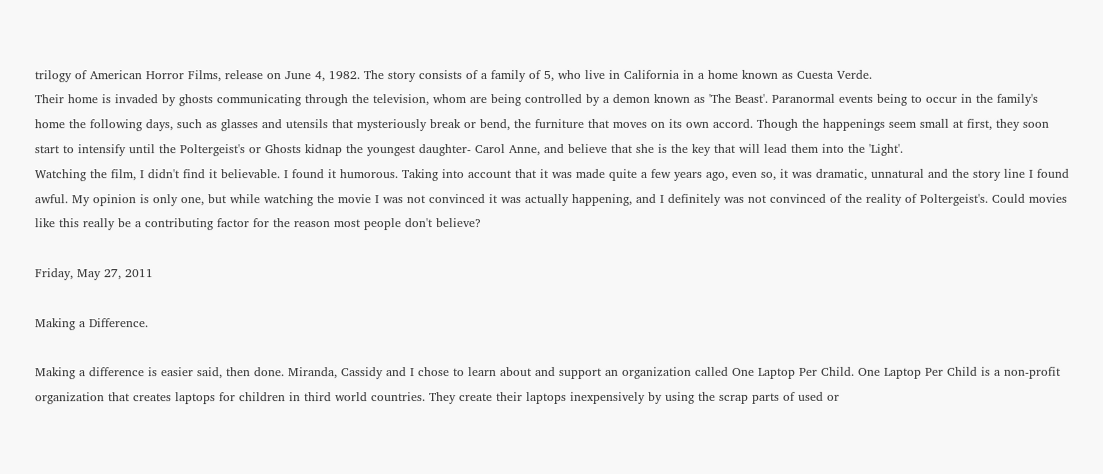trilogy of American Horror Films, release on June 4, 1982. The story consists of a family of 5, who live in California in a home known as Cuesta Verde.
Their home is invaded by ghosts communicating through the television, whom are being controlled by a demon known as 'The Beast'. Paranormal events being to occur in the family's home the following days, such as glasses and utensils that mysteriously break or bend, the furniture that moves on its own accord. Though the happenings seem small at first, they soon start to intensify until the Poltergeist's or Ghosts kidnap the youngest daughter- Carol Anne, and believe that she is the key that will lead them into the 'Light'.
Watching the film, I didn't find it believable. I found it humorous. Taking into account that it was made quite a few years ago, even so, it was dramatic, unnatural and the story line I found awful. My opinion is only one, but while watching the movie I was not convinced it was actually happening, and I definitely was not convinced of the reality of Poltergeist's. Could movies like this really be a contributing factor for the reason most people don't believe?

Friday, May 27, 2011

Making a Difference.

Making a difference is easier said, then done. Miranda, Cassidy and I chose to learn about and support an organization called One Laptop Per Child. One Laptop Per Child is a non-profit organization that creates laptops for children in third world countries. They create their laptops inexpensively by using the scrap parts of used or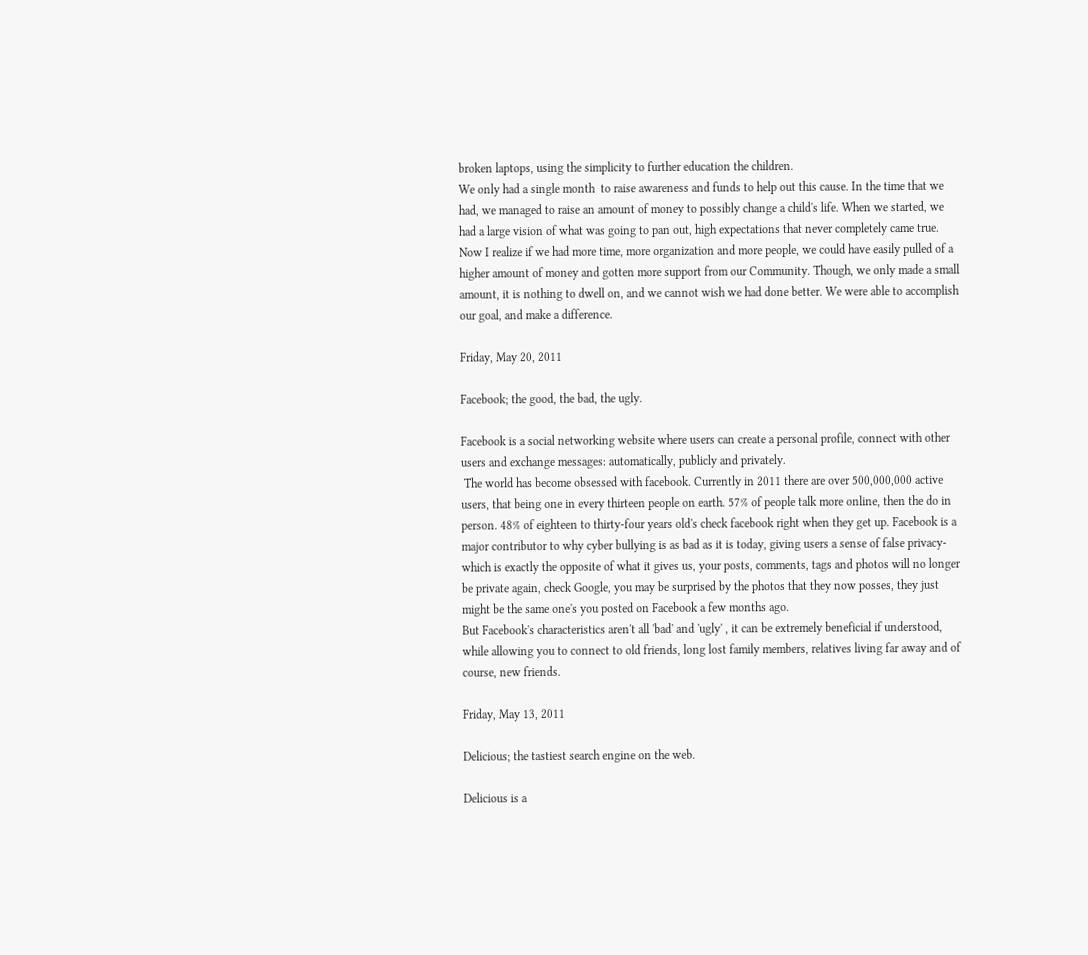broken laptops, using the simplicity to further education the children.
We only had a single month  to raise awareness and funds to help out this cause. In the time that we had, we managed to raise an amount of money to possibly change a child's life. When we started, we had a large vision of what was going to pan out, high expectations that never completely came true. Now I realize if we had more time, more organization and more people, we could have easily pulled of a higher amount of money and gotten more support from our Community. Though, we only made a small amount, it is nothing to dwell on, and we cannot wish we had done better. We were able to accomplish our goal, and make a difference.

Friday, May 20, 2011

Facebook; the good, the bad, the ugly.

Facebook is a social networking website where users can create a personal profile, connect with other users and exchange messages: automatically, publicly and privately.
 The world has become obsessed with facebook. Currently in 2011 there are over 500,000,000 active users, that being one in every thirteen people on earth. 57% of people talk more online, then the do in person. 48% of eighteen to thirty-four years old's check facebook right when they get up. Facebook is a major contributor to why cyber bullying is as bad as it is today, giving users a sense of false privacy- which is exactly the opposite of what it gives us, your posts, comments, tags and photos will no longer be private again, check Google, you may be surprised by the photos that they now posses, they just might be the same one's you posted on Facebook a few months ago.
But Facebook's characteristics aren't all 'bad' and 'ugly' , it can be extremely beneficial if understood, while allowing you to connect to old friends, long lost family members, relatives living far away and of course, new friends.

Friday, May 13, 2011

Delicious; the tastiest search engine on the web.

Delicious is a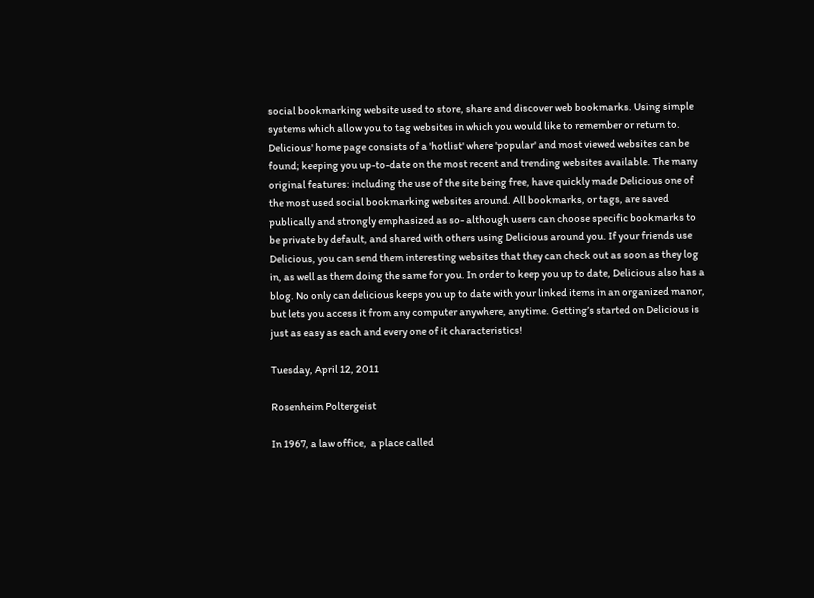social bookmarking website used to store, share and discover web bookmarks. Using simple systems which allow you to tag websites in which you would like to remember or return to.
Delicious' home page consists of a 'hotlist' where 'popular' and most viewed websites can be found; keeping you up-to-date on the most recent and trending websites available. The many original features: including the use of the site being free, have quickly made Delicious one of the most used social bookmarking websites around. All bookmarks, or tags, are saved publically and strongly emphasized as so- although users can choose specific bookmarks to be private by default, and shared with others using Delicious around you. If your friends use Delicious, you can send them interesting websites that they can check out as soon as they log in, as well as them doing the same for you. In order to keep you up to date, Delicious also has a blog. No only can delicious keeps you up to date with your linked items in an organized manor, but lets you access it from any computer anywhere, anytime. Getting’s started on Delicious is just as easy as each and every one of it characteristics!

Tuesday, April 12, 2011

Rosenheim Poltergeist

In 1967, a law office,  a place called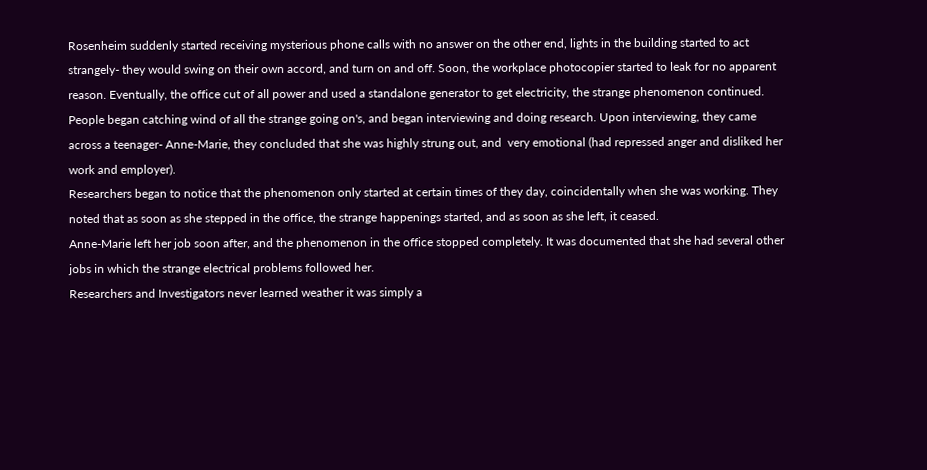Rosenheim suddenly started receiving mysterious phone calls with no answer on the other end, lights in the building started to act strangely- they would swing on their own accord, and turn on and off. Soon, the workplace photocopier started to leak for no apparent reason. Eventually, the office cut of all power and used a standalone generator to get electricity, the strange phenomenon continued.
People began catching wind of all the strange going on's, and began interviewing and doing research. Upon interviewing, they came across a teenager- Anne-Marie, they concluded that she was highly strung out, and  very emotional (had repressed anger and disliked her work and employer).
Researchers began to notice that the phenomenon only started at certain times of they day, coincidentally when she was working. They noted that as soon as she stepped in the office, the strange happenings started, and as soon as she left, it ceased.
Anne-Marie left her job soon after, and the phenomenon in the office stopped completely. It was documented that she had several other jobs in which the strange electrical problems followed her.
Researchers and Investigators never learned weather it was simply a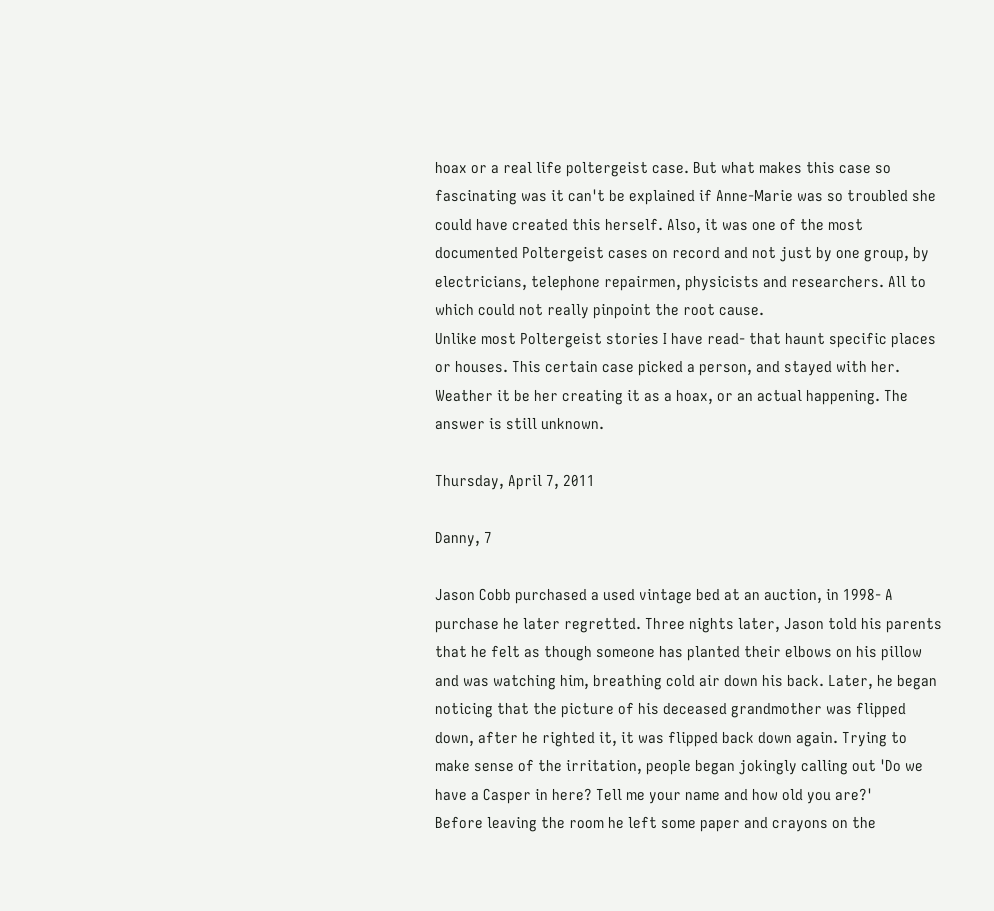hoax or a real life poltergeist case. But what makes this case so fascinating was it can't be explained if Anne-Marie was so troubled she could have created this herself. Also, it was one of the most documented Poltergeist cases on record and not just by one group, by electricians, telephone repairmen, physicists and researchers. All to which could not really pinpoint the root cause.
Unlike most Poltergeist stories I have read- that haunt specific places or houses. This certain case picked a person, and stayed with her. Weather it be her creating it as a hoax, or an actual happening. The answer is still unknown.

Thursday, April 7, 2011

Danny, 7

Jason Cobb purchased a used vintage bed at an auction, in 1998- A purchase he later regretted. Three nights later, Jason told his parents that he felt as though someone has planted their elbows on his pillow and was watching him, breathing cold air down his back. Later, he began noticing that the picture of his deceased grandmother was flipped down, after he righted it, it was flipped back down again. Trying to make sense of the irritation, people began jokingly calling out 'Do we have a Casper in here? Tell me your name and how old you are?'
Before leaving the room he left some paper and crayons on the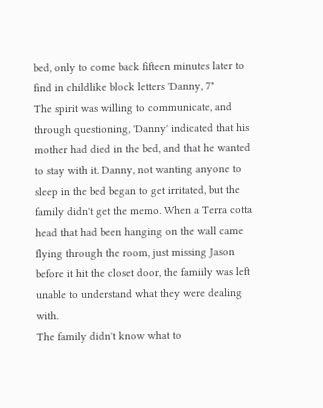bed, only to come back fifteen minutes later to find in childlike block letters 'Danny, 7"
The spirit was willing to communicate, and through questioning, 'Danny' indicated that his mother had died in the bed, and that he wanted to stay with it. Danny, not wanting anyone to sleep in the bed began to get irritated, but the family didn't get the memo. When a Terra cotta head that had been hanging on the wall came flying through the room, just missing Jason before it hit the closet door, the famiily was left unable to understand what they were dealing with.
The family didn't know what to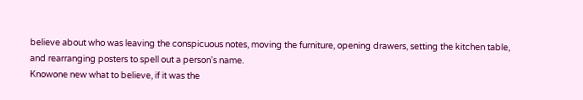believe about who was leaving the conspicuous notes, moving the furniture, opening drawers, setting the kitchen table, and rearranging posters to spell out a person's name.
Knowone new what to believe, if it was the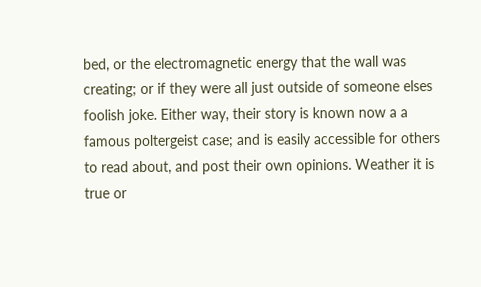bed, or the electromagnetic energy that the wall was creating; or if they were all just outside of someone elses foolish joke. Either way, their story is known now a a famous poltergeist case; and is easily accessible for others to read about, and post their own opinions. Weather it is true or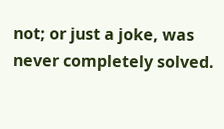not; or just a joke, was never completely solved.